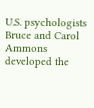U.S. psychologists Bruce and Carol Ammons developed the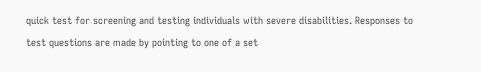quick test for screening and testing individuals with severe disabilities. Responses to test questions are made by pointing to one of a set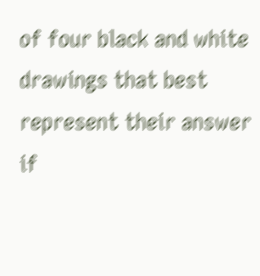of four black and white drawings that best represent their answer if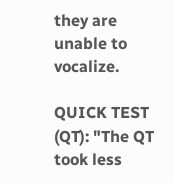they are unable to vocalize.

QUICK TEST (QT): "The QT took less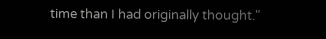time than I had originally thought."